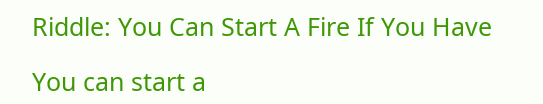Riddle: You Can Start A Fire If You Have

You can start a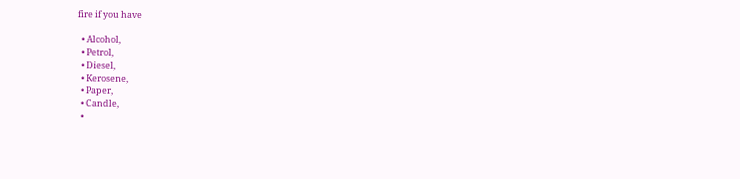fire if you have

  • Alcohol,
  • Petrol,
  • Diesel,
  • Kerosene,
  • Paper,
  • Candle,
  •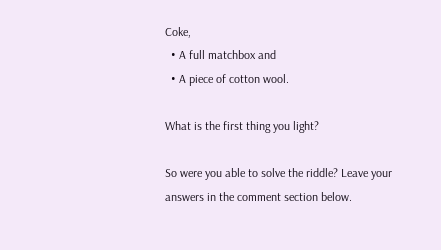Coke,
  • A full matchbox and
  • A piece of cotton wool.

What is the first thing you light?

So were you able to solve the riddle? Leave your answers in the comment section below.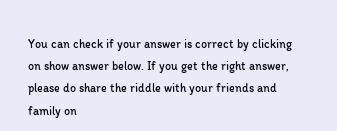You can check if your answer is correct by clicking on show answer below. If you get the right answer, please do share the riddle with your friends and family on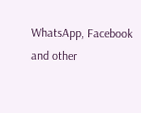WhatsApp, Facebook and other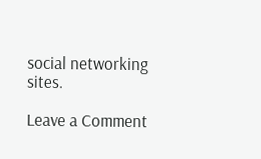social networking sites.

Leave a Comment